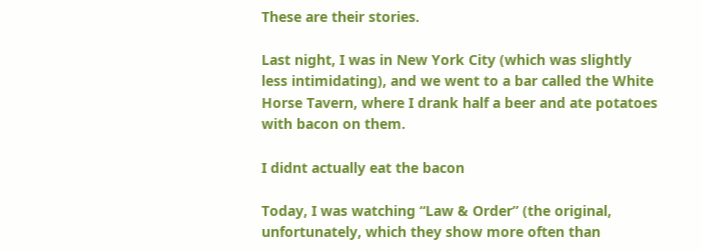These are their stories.

Last night, I was in New York City (which was slightly less intimidating), and we went to a bar called the White Horse Tavern, where I drank half a beer and ate potatoes with bacon on them.

I didnt actually eat the bacon

Today, I was watching “Law & Order” (the original, unfortunately, which they show more often than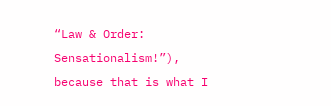“Law & Order: Sensationalism!”), because that is what I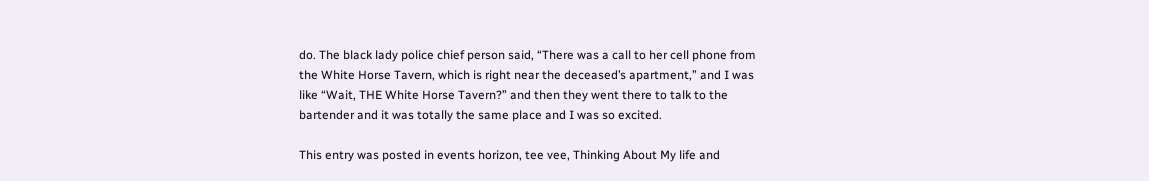do. The black lady police chief person said, “There was a call to her cell phone from the White Horse Tavern, which is right near the deceased’s apartment,” and I was like “Wait, THE White Horse Tavern?” and then they went there to talk to the bartender and it was totally the same place and I was so excited.

This entry was posted in events horizon, tee vee, Thinking About My life and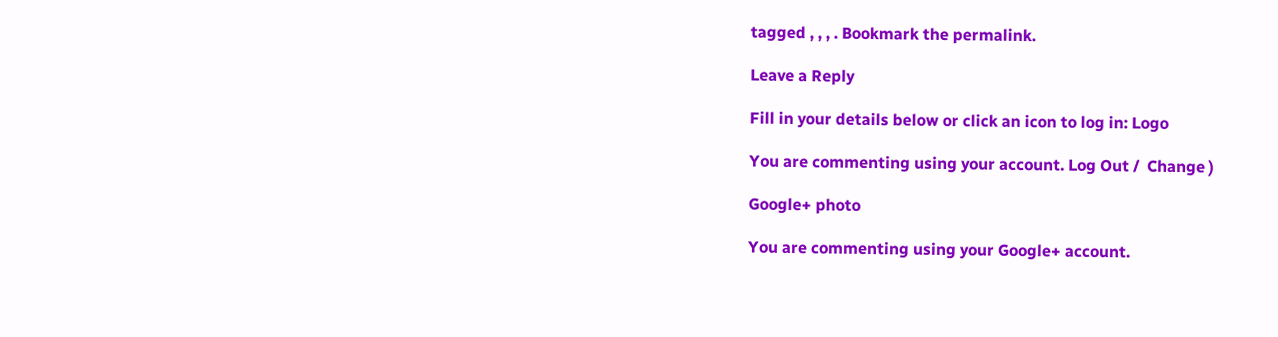tagged , , , . Bookmark the permalink.

Leave a Reply

Fill in your details below or click an icon to log in: Logo

You are commenting using your account. Log Out /  Change )

Google+ photo

You are commenting using your Google+ account.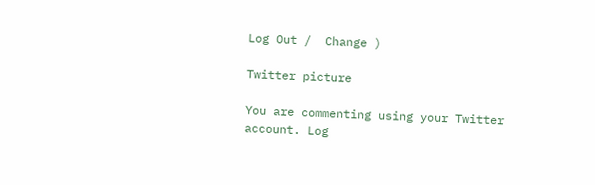Log Out /  Change )

Twitter picture

You are commenting using your Twitter account. Log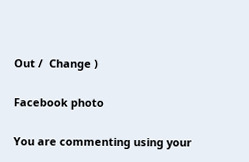Out /  Change )

Facebook photo

You are commenting using your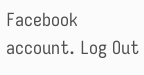Facebook account. Log Out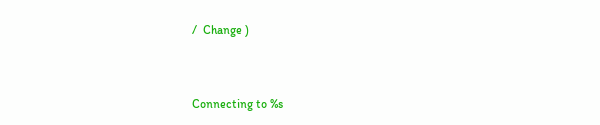/  Change )


Connecting to %s